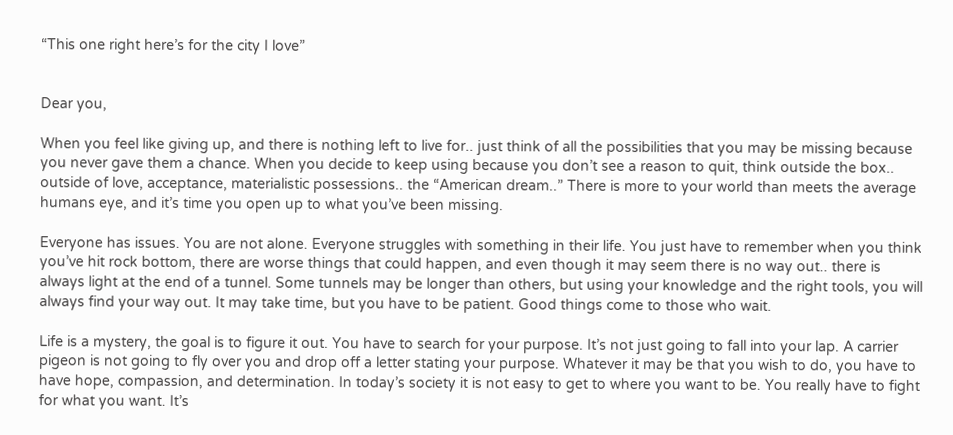“This one right here’s for the city I love”


Dear you,

When you feel like giving up, and there is nothing left to live for.. just think of all the possibilities that you may be missing because you never gave them a chance. When you decide to keep using because you don’t see a reason to quit, think outside the box.. outside of love, acceptance, materialistic possessions.. the “American dream..” There is more to your world than meets the average humans eye, and it’s time you open up to what you’ve been missing.

Everyone has issues. You are not alone. Everyone struggles with something in their life. You just have to remember when you think you’ve hit rock bottom, there are worse things that could happen, and even though it may seem there is no way out.. there is always light at the end of a tunnel. Some tunnels may be longer than others, but using your knowledge and the right tools, you will always find your way out. It may take time, but you have to be patient. Good things come to those who wait.

Life is a mystery, the goal is to figure it out. You have to search for your purpose. It’s not just going to fall into your lap. A carrier pigeon is not going to fly over you and drop off a letter stating your purpose. Whatever it may be that you wish to do, you have to have hope, compassion, and determination. In today’s society it is not easy to get to where you want to be. You really have to fight for what you want. It’s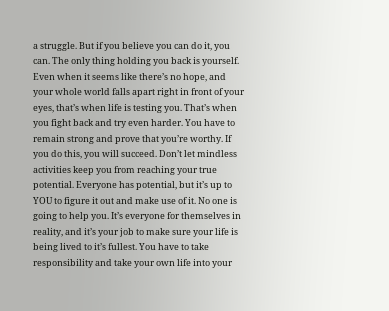a struggle. But if you believe you can do it, you can. The only thing holding you back is yourself. Even when it seems like there’s no hope, and your whole world falls apart right in front of your eyes, that’s when life is testing you. That’s when you fight back and try even harder. You have to remain strong and prove that you’re worthy. If you do this, you will succeed. Don’t let mindless activities keep you from reaching your true potential. Everyone has potential, but it’s up to YOU to figure it out and make use of it. No one is going to help you. It’s everyone for themselves in reality, and it’s your job to make sure your life is being lived to it’s fullest. You have to take responsibility and take your own life into your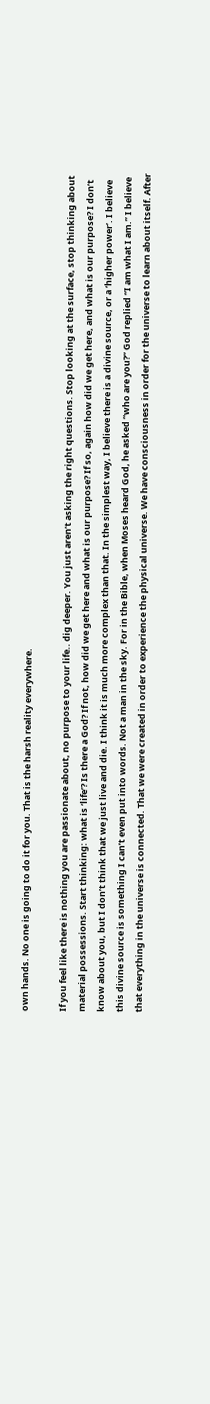own hands. No one is going to do it for you. That is the harsh reality everywhere.

If you feel like there is nothing you are passionate about, no purpose to your life.. dig deeper. You just aren’t asking the right questions. Stop looking at the surface, stop thinking about material possessions. Start thinking: what is ‘life’? Is there a God? If not, how did we get here and what is our purpose? If so, again how did we get here, and what is our purpose? I don’t know about you, but I don’t think that we just live and die. I think it is much more complex than that. In the simplest way, I believe there is a divine source, or a ‘higher power’. I believe this divine source is something I can’t even put into words. Not a man in the sky. For in the Bible, when Moses heard God, he asked “who are you?” God replied “I am what I am.” I believe that everything in the universe is connected. That we were created in order to experience the physical universe. We have consciousness in order for the universe to learn about itself. After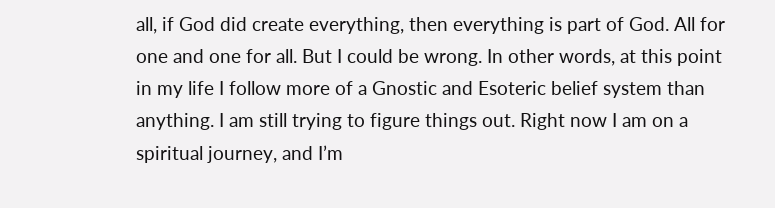all, if God did create everything, then everything is part of God. All for one and one for all. But I could be wrong. In other words, at this point in my life I follow more of a Gnostic and Esoteric belief system than anything. I am still trying to figure things out. Right now I am on a spiritual journey, and I’m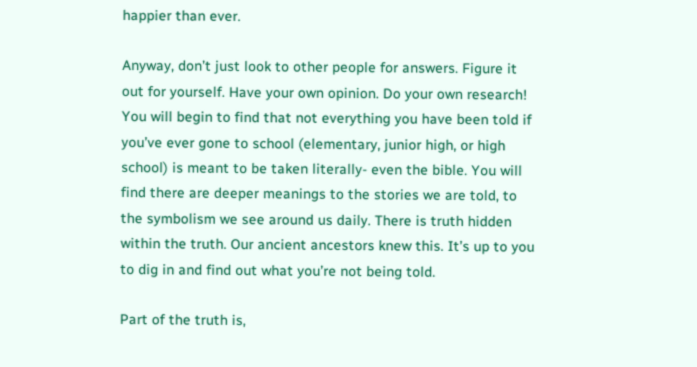happier than ever.

Anyway, don’t just look to other people for answers. Figure it out for yourself. Have your own opinion. Do your own research! You will begin to find that not everything you have been told if you’ve ever gone to school (elementary, junior high, or high school) is meant to be taken literally- even the bible. You will find there are deeper meanings to the stories we are told, to the symbolism we see around us daily. There is truth hidden within the truth. Our ancient ancestors knew this. It’s up to you to dig in and find out what you’re not being told.

Part of the truth is,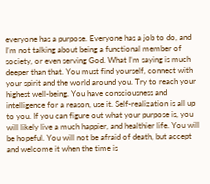everyone has a purpose. Everyone has a job to do, and I’m not talking about being a functional member of society, or even serving God. What I’m saying is much deeper than that. You must find yourself, connect with your spirit and the world around you. Try to reach your highest well-being. You have consciousness and intelligence for a reason, use it. Self-realization is all up to you. If you can figure out what your purpose is, you will likely live a much happier, and healthier life. You will be hopeful. You will not be afraid of death, but accept and welcome it when the time is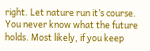right. Let nature run it’s course. You never know what the future holds. Most likely, if you keep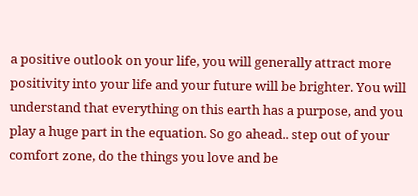a positive outlook on your life, you will generally attract more positivity into your life and your future will be brighter. You will understand that everything on this earth has a purpose, and you play a huge part in the equation. So go ahead.. step out of your comfort zone, do the things you love and be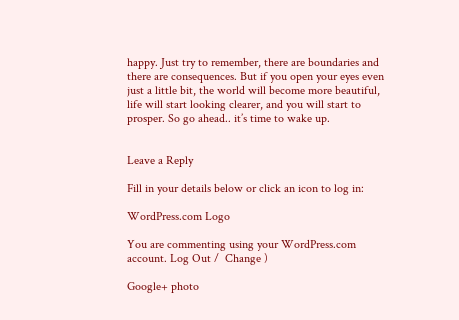happy. Just try to remember, there are boundaries and there are consequences. But if you open your eyes even just a little bit, the world will become more beautiful, life will start looking clearer, and you will start to prosper. So go ahead.. it’s time to wake up.


Leave a Reply

Fill in your details below or click an icon to log in:

WordPress.com Logo

You are commenting using your WordPress.com account. Log Out /  Change )

Google+ photo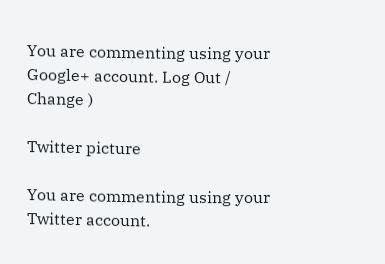You are commenting using your Google+ account. Log Out /  Change )

Twitter picture

You are commenting using your Twitter account.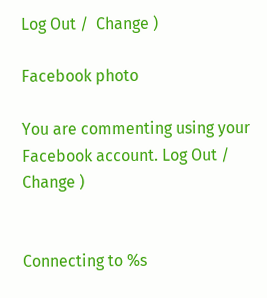Log Out /  Change )

Facebook photo

You are commenting using your Facebook account. Log Out /  Change )


Connecting to %s